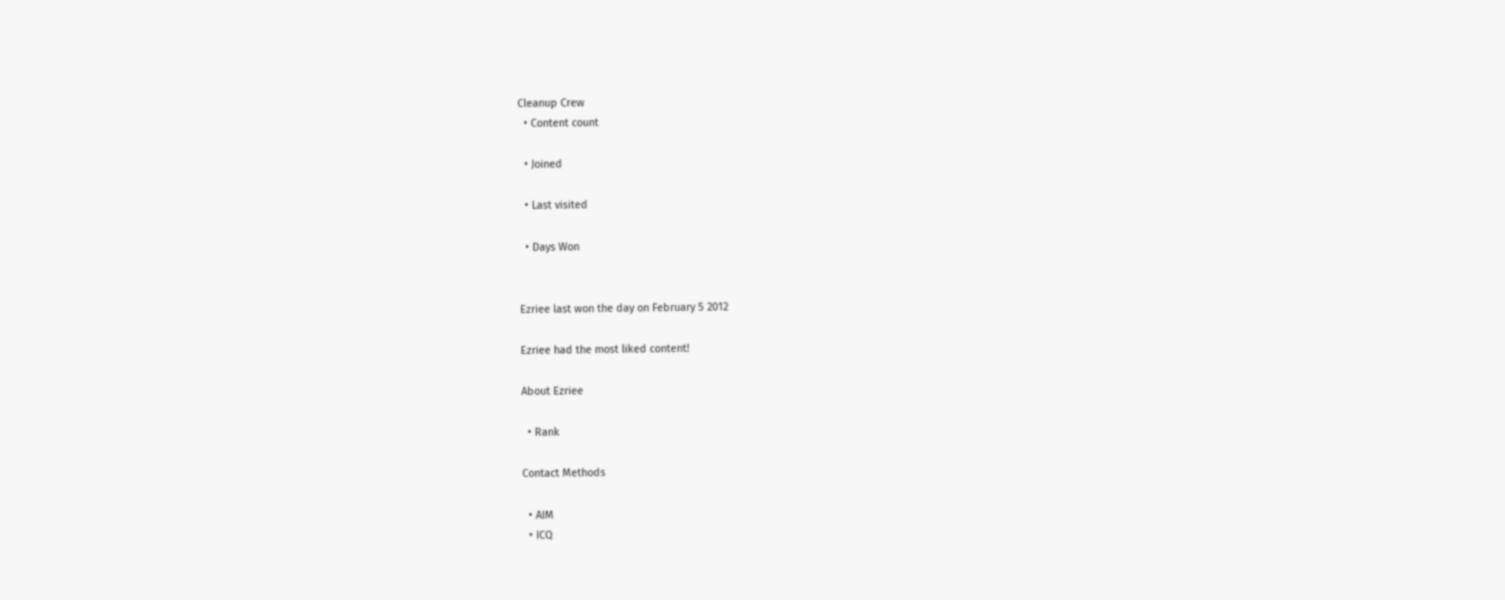Cleanup Crew
  • Content count

  • Joined

  • Last visited

  • Days Won


Ezriee last won the day on February 5 2012

Ezriee had the most liked content!

About Ezriee

  • Rank

Contact Methods

  • AIM
  • ICQ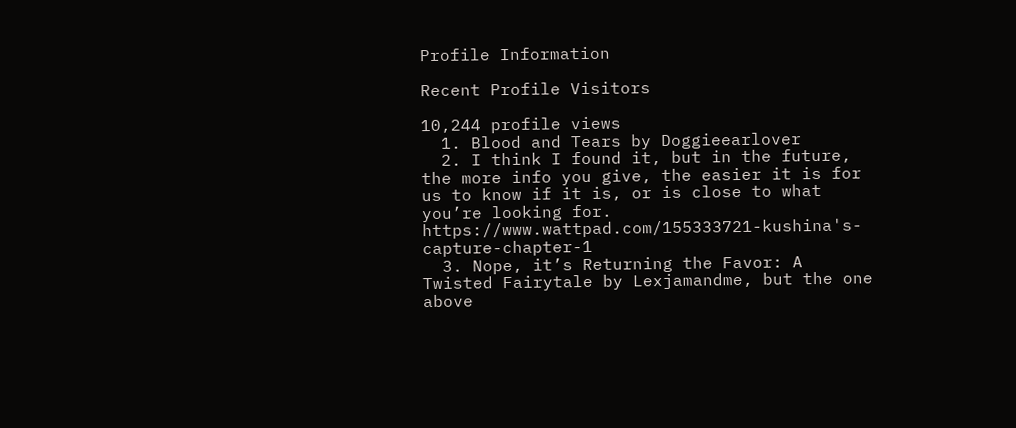Profile Information

Recent Profile Visitors

10,244 profile views
  1. Blood and Tears by Doggieearlover
  2. I think I found it, but in the future, the more info you give, the easier it is for us to know if it is, or is close to what you’re looking for. https://www.wattpad.com/155333721-kushina's-capture-chapter-1
  3. Nope, it’s Returning the Favor: A Twisted Fairytale by Lexjamandme, but the one above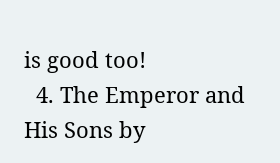is good too!
  4. The Emperor and His Sons by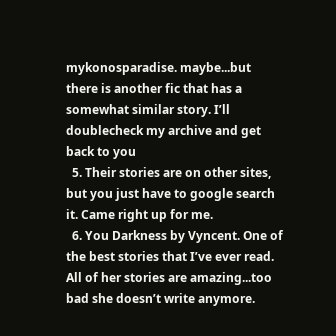mykonosparadise. maybe...but there is another fic that has a somewhat similar story. I’ll doublecheck my archive and get back to you
  5. Their stories are on other sites, but you just have to google search it. Came right up for me.
  6. You Darkness by Vyncent. One of the best stories that I’ve ever read. All of her stories are amazing...too bad she doesn’t write anymore.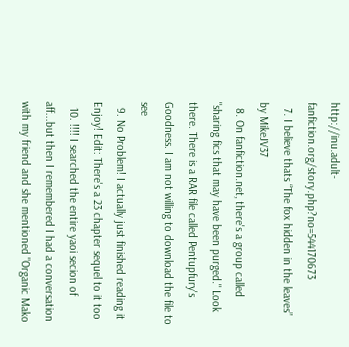http://inu.adult-fanfiction.org/story.php?no=544170673
  7. I believe thats “The fox hidden in the leaves” by MikeJV37
  8. On fanfiction.net, there's a group called "sharing fics that may have been purged." Look there. There is a RAR file called Pentupfury's Goodness. I am not willing to download the file to see
  9. No Problem! I actually just finished reading it Enjoy! Edit: There's a 23 chapter sequel to it too
  10. !!!! I searched the entire yaoi secion of aff...but then I remembered I had a conversation with my friend and she mentioned "Organic Mako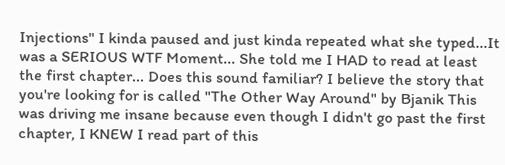Injections" I kinda paused and just kinda repeated what she typed...It was a SERIOUS WTF Moment... She told me I HAD to read at least the first chapter... Does this sound familiar? I believe the story that you're looking for is called "The Other Way Around" by Bjanik This was driving me insane because even though I didn't go past the first chapter, I KNEW I read part of this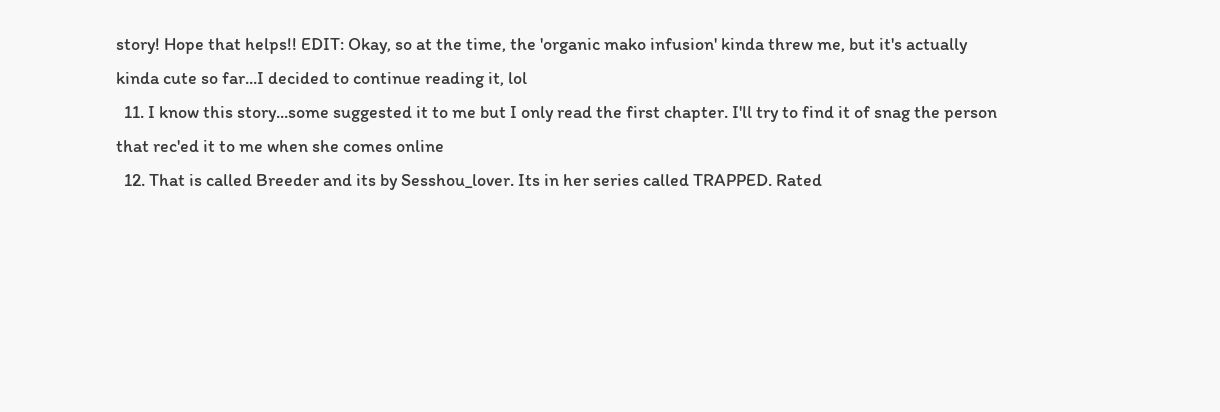story! Hope that helps!! EDIT: Okay, so at the time, the 'organic mako infusion' kinda threw me, but it's actually kinda cute so far...I decided to continue reading it, lol
  11. I know this story...some suggested it to me but I only read the first chapter. I'll try to find it of snag the person that rec'ed it to me when she comes online
  12. That is called Breeder and its by Sesshou_lover. Its in her series called TRAPPED. Rated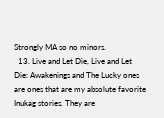Strongly MA so no minors.
  13. Live and Let Die, Live and Let Die: Awakenings and The Lucky ones are ones that are my absolute favorite Inukag stories. They are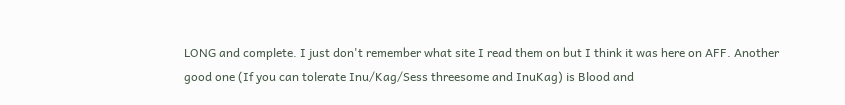LONG and complete. I just don't remember what site I read them on but I think it was here on AFF. Another good one (If you can tolerate Inu/Kag/Sess threesome and InuKag) is Blood and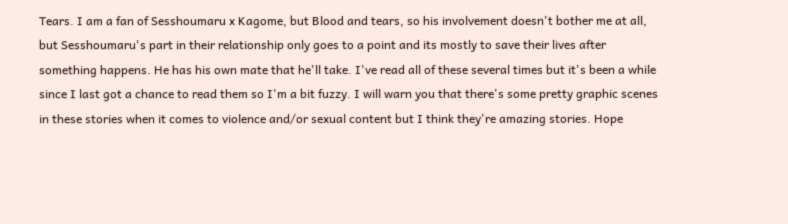Tears. I am a fan of Sesshoumaru x Kagome, but Blood and tears, so his involvement doesn't bother me at all, but Sesshoumaru's part in their relationship only goes to a point and its mostly to save their lives after something happens. He has his own mate that he'll take. I've read all of these several times but it's been a while since I last got a chance to read them so I'm a bit fuzzy. I will warn you that there's some pretty graphic scenes in these stories when it comes to violence and/or sexual content but I think they're amazing stories. Hope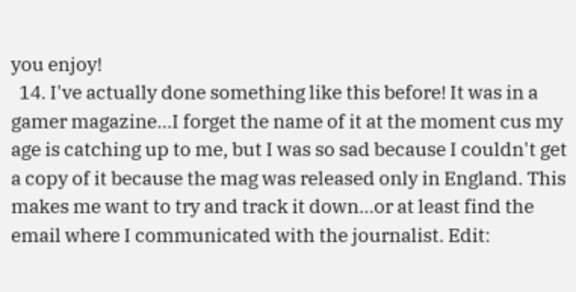you enjoy!
  14. I've actually done something like this before! It was in a gamer magazine...I forget the name of it at the moment cus my age is catching up to me, but I was so sad because I couldn't get a copy of it because the mag was released only in England. This makes me want to try and track it down...or at least find the email where I communicated with the journalist. Edit: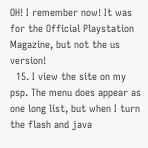OH! I remember now! It was for the Official Playstation Magazine, but not the us version!
  15. I view the site on my psp. The menu does appear as one long list, but when I turn the flash and java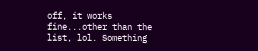off, it works fine...other than the list, lol. Something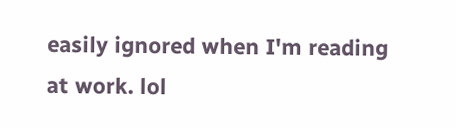easily ignored when I'm reading at work. lol